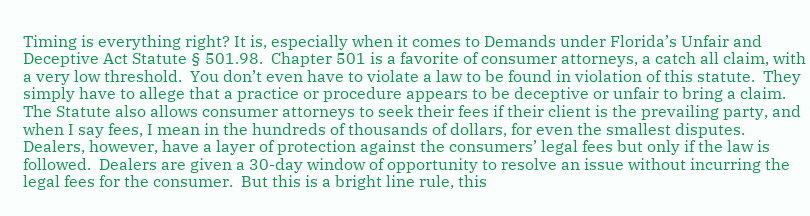Timing is everything right? It is, especially when it comes to Demands under Florida’s Unfair and Deceptive Act Statute § 501.98.  Chapter 501 is a favorite of consumer attorneys, a catch all claim, with a very low threshold.  You don’t even have to violate a law to be found in violation of this statute.  They simply have to allege that a practice or procedure appears to be deceptive or unfair to bring a claim. The Statute also allows consumer attorneys to seek their fees if their client is the prevailing party, and when I say fees, I mean in the hundreds of thousands of dollars, for even the smallest disputes.  Dealers, however, have a layer of protection against the consumers’ legal fees but only if the law is followed.  Dealers are given a 30-day window of opportunity to resolve an issue without incurring the legal fees for the consumer.  But this is a bright line rule, this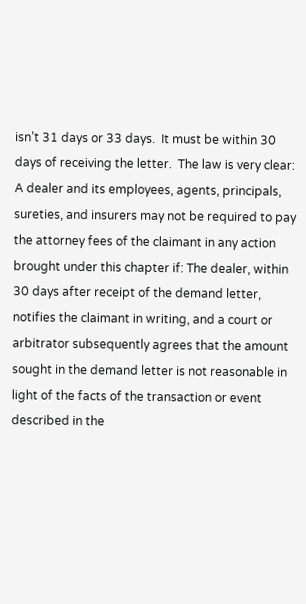isn’t 31 days or 33 days.  It must be within 30 days of receiving the letter.  The law is very clear: A dealer and its employees, agents, principals, sureties, and insurers may not be required to pay the attorney fees of the claimant in any action brought under this chapter if: The dealer, within 30 days after receipt of the demand letter, notifies the claimant in writing, and a court or arbitrator subsequently agrees that the amount sought in the demand letter is not reasonable in light of the facts of the transaction or event described in the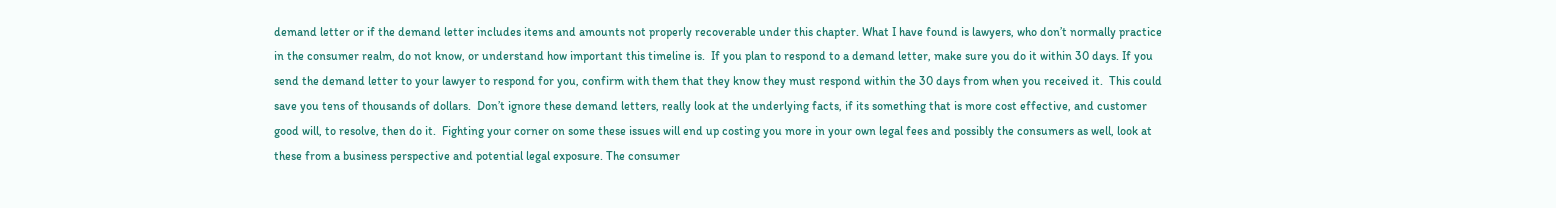demand letter or if the demand letter includes items and amounts not properly recoverable under this chapter. What I have found is lawyers, who don’t normally practice in the consumer realm, do not know, or understand how important this timeline is.  If you plan to respond to a demand letter, make sure you do it within 30 days. If you send the demand letter to your lawyer to respond for you, confirm with them that they know they must respond within the 30 days from when you received it.  This could save you tens of thousands of dollars.  Don’t ignore these demand letters, really look at the underlying facts, if its something that is more cost effective, and customer good will, to resolve, then do it.  Fighting your corner on some these issues will end up costing you more in your own legal fees and possibly the consumers as well, look at these from a business perspective and potential legal exposure. The consumer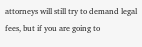attorneys will still try to demand legal fees, but if you are going to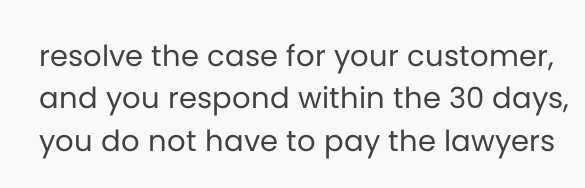resolve the case for your customer, and you respond within the 30 days, you do not have to pay the lawyers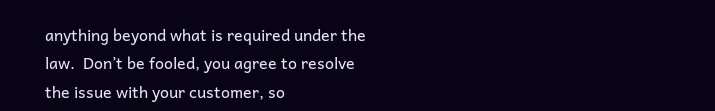anything beyond what is required under the law.  Don’t be fooled, you agree to resolve the issue with your customer, so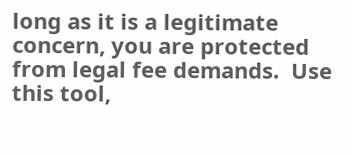long as it is a legitimate concern, you are protected from legal fee demands.  Use this tool,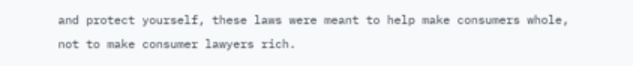and protect yourself, these laws were meant to help make consumers whole, not to make consumer lawyers rich.